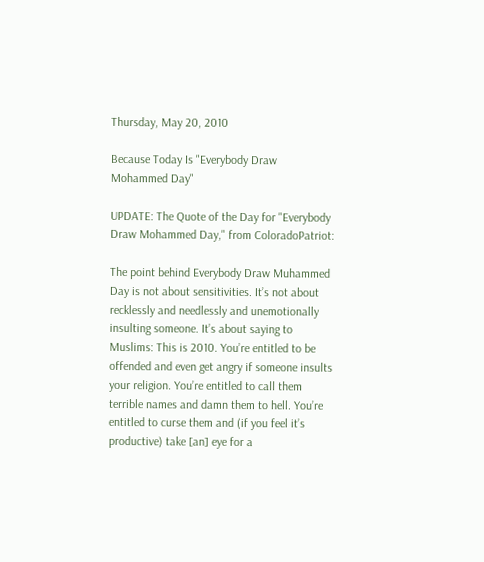Thursday, May 20, 2010

Because Today Is "Everybody Draw Mohammed Day"

UPDATE: The Quote of the Day for "Everybody Draw Mohammed Day," from ColoradoPatriot:

The point behind Everybody Draw Muhammed Day is not about sensitivities. It’s not about recklessly and needlessly and unemotionally insulting someone. It’s about saying to Muslims: This is 2010. You’re entitled to be offended and even get angry if someone insults your religion. You’re entitled to call them terrible names and damn them to hell. You’re entitled to curse them and (if you feel it’s productive) take [an] eye for a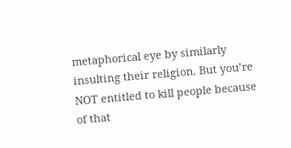metaphorical eye by similarly insulting their religion. But you’re NOT entitled to kill people because of that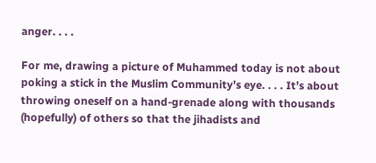anger. . . .

For me, drawing a picture of Muhammed today is not about poking a stick in the Muslim Community’s eye. . . . It’s about throwing oneself on a hand-grenade along with thousands (hopefully) of others so that the jihadists and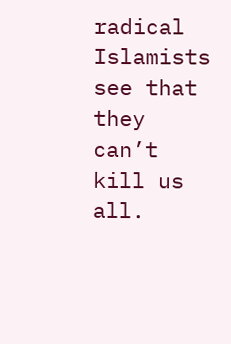radical Islamists see that they can’t kill us all.